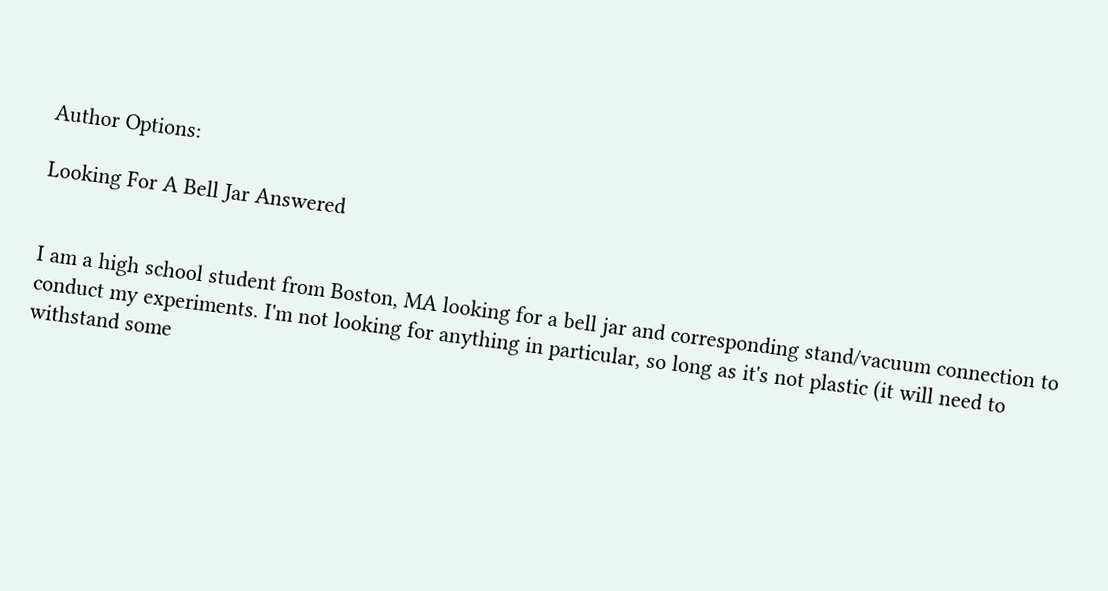Author Options:

Looking For A Bell Jar Answered


I am a high school student from Boston, MA looking for a bell jar and corresponding stand/vacuum connection to conduct my experiments. I'm not looking for anything in particular, so long as it's not plastic (it will need to withstand some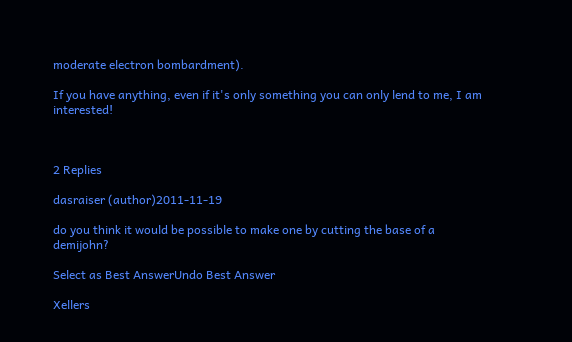moderate electron bombardment).

If you have anything, even if it's only something you can only lend to me, I am interested!



2 Replies

dasraiser (author)2011-11-19

do you think it would be possible to make one by cutting the base of a demijohn?

Select as Best AnswerUndo Best Answer

Xellers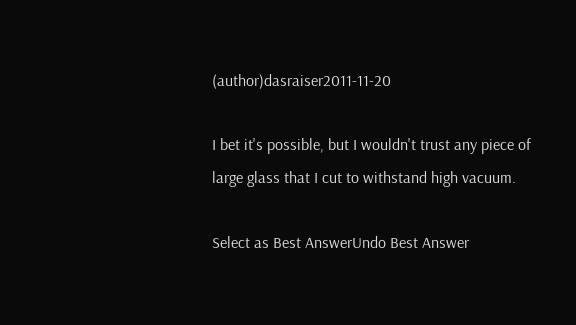(author)dasraiser2011-11-20

I bet it's possible, but I wouldn't trust any piece of large glass that I cut to withstand high vacuum.

Select as Best AnswerUndo Best Answer